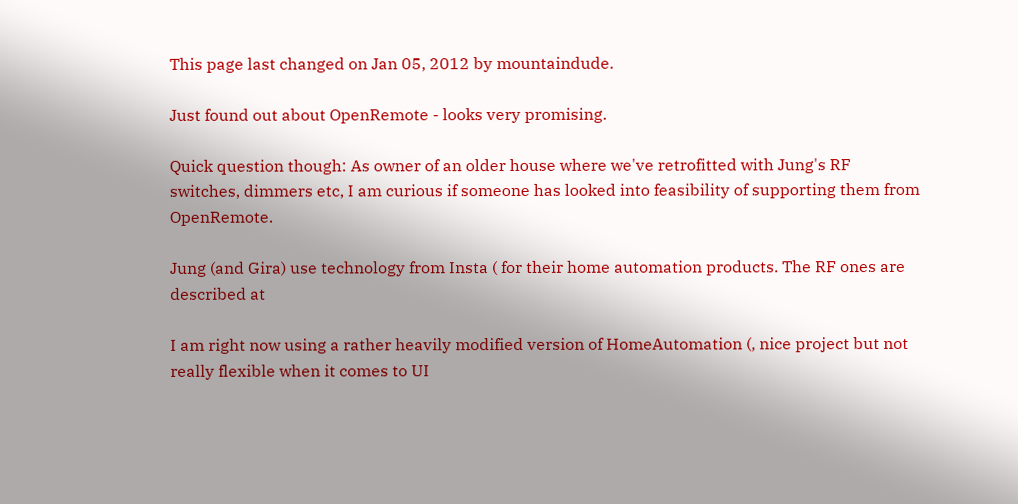This page last changed on Jan 05, 2012 by mountaindude.

Just found out about OpenRemote - looks very promising.

Quick question though: As owner of an older house where we've retrofitted with Jung's RF switches, dimmers etc, I am curious if someone has looked into feasibility of supporting them from OpenRemote.

Jung (and Gira) use technology from Insta ( for their home automation products. The RF ones are described at

I am right now using a rather heavily modified version of HomeAutomation (, nice project but not really flexible when it comes to UI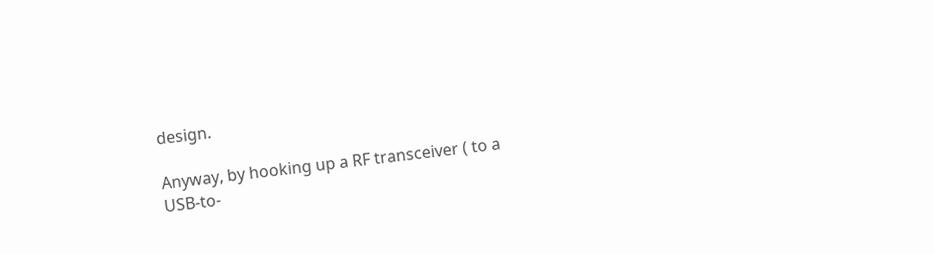design.

Anyway, by hooking up a RF transceiver ( to a USB-to-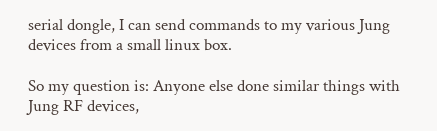serial dongle, I can send commands to my various Jung devices from a small linux box.

So my question is: Anyone else done similar things with Jung RF devices,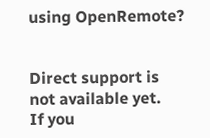using OpenRemote?


Direct support is not available yet.
If you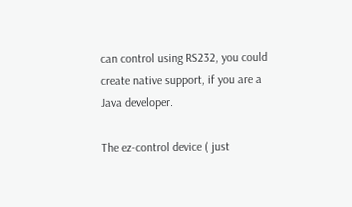can control using RS232, you could create native support, if you are a Java developer.

The ez-control device ( just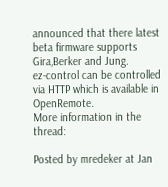announced that there latest beta firmware supports Gira,Berker and Jung.
ez-control can be controlled via HTTP which is available in OpenRemote.
More information in the thread:

Posted by mredeker at Jan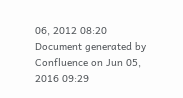06, 2012 08:20
Document generated by Confluence on Jun 05, 2016 09:29